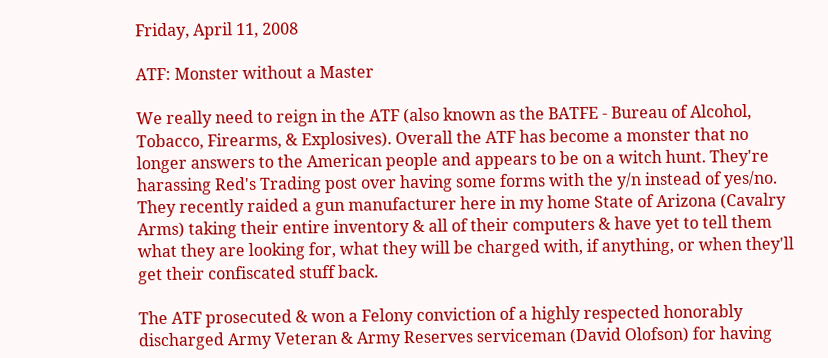Friday, April 11, 2008

ATF: Monster without a Master

We really need to reign in the ATF (also known as the BATFE - Bureau of Alcohol, Tobacco, Firearms, & Explosives). Overall the ATF has become a monster that no longer answers to the American people and appears to be on a witch hunt. They're harassing Red's Trading post over having some forms with the y/n instead of yes/no. They recently raided a gun manufacturer here in my home State of Arizona (Cavalry Arms) taking their entire inventory & all of their computers & have yet to tell them what they are looking for, what they will be charged with, if anything, or when they'll get their confiscated stuff back.

The ATF prosecuted & won a Felony conviction of a highly respected honorably discharged Army Veteran & Army Reserves serviceman (David Olofson) for having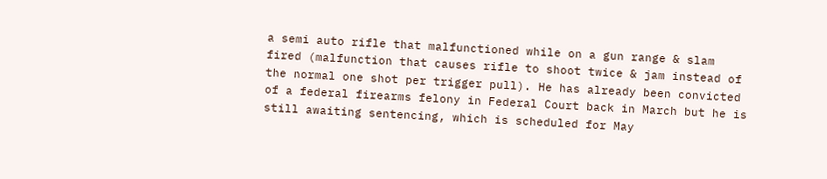a semi auto rifle that malfunctioned while on a gun range & slam fired (malfunction that causes rifle to shoot twice & jam instead of the normal one shot per trigger pull). He has already been convicted of a federal firearms felony in Federal Court back in March but he is still awaiting sentencing, which is scheduled for May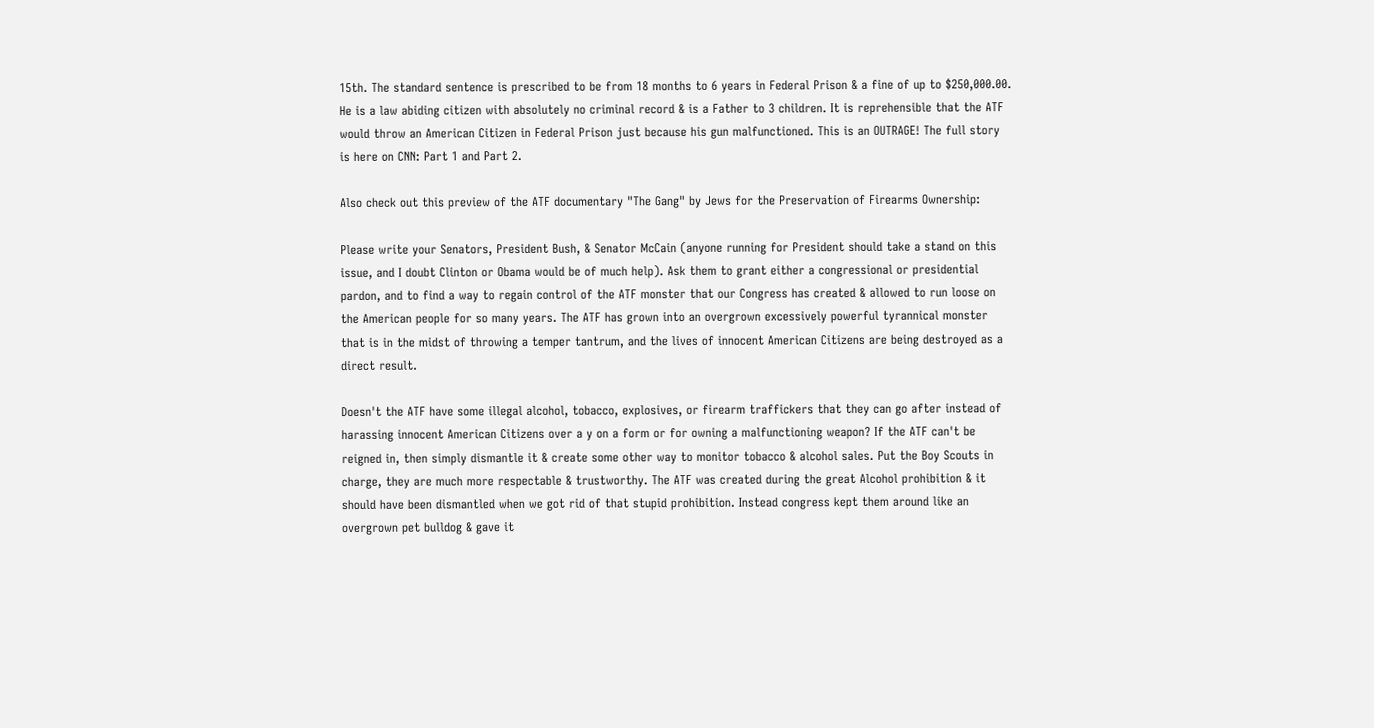15th. The standard sentence is prescribed to be from 18 months to 6 years in Federal Prison & a fine of up to $250,000.00. He is a law abiding citizen with absolutely no criminal record & is a Father to 3 children. It is reprehensible that the ATF would throw an American Citizen in Federal Prison just because his gun malfunctioned. This is an OUTRAGE! The full story is here on CNN: Part 1 and Part 2.

Also check out this preview of the ATF documentary "The Gang" by Jews for the Preservation of Firearms Ownership:

Please write your Senators, President Bush, & Senator McCain (anyone running for President should take a stand on this issue, and I doubt Clinton or Obama would be of much help). Ask them to grant either a congressional or presidential pardon, and to find a way to regain control of the ATF monster that our Congress has created & allowed to run loose on the American people for so many years. The ATF has grown into an overgrown excessively powerful tyrannical monster that is in the midst of throwing a temper tantrum, and the lives of innocent American Citizens are being destroyed as a direct result.

Doesn't the ATF have some illegal alcohol, tobacco, explosives, or firearm traffickers that they can go after instead of harassing innocent American Citizens over a y on a form or for owning a malfunctioning weapon? If the ATF can't be reigned in, then simply dismantle it & create some other way to monitor tobacco & alcohol sales. Put the Boy Scouts in charge, they are much more respectable & trustworthy. The ATF was created during the great Alcohol prohibition & it should have been dismantled when we got rid of that stupid prohibition. Instead congress kept them around like an overgrown pet bulldog & gave it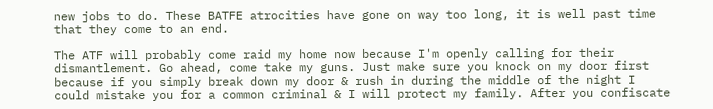new jobs to do. These BATFE atrocities have gone on way too long, it is well past time that they come to an end.

The ATF will probably come raid my home now because I'm openly calling for their dismantlement. Go ahead, come take my guns. Just make sure you knock on my door first because if you simply break down my door & rush in during the middle of the night I could mistake you for a common criminal & I will protect my family. After you confiscate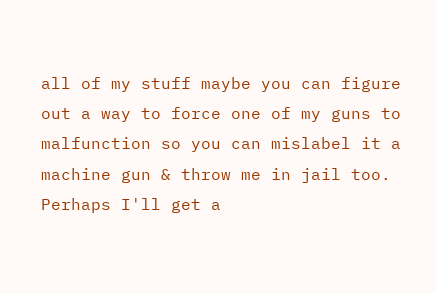all of my stuff maybe you can figure out a way to force one of my guns to malfunction so you can mislabel it a machine gun & throw me in jail too. Perhaps I'll get a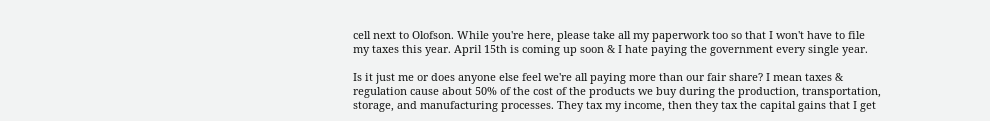cell next to Olofson. While you're here, please take all my paperwork too so that I won't have to file my taxes this year. April 15th is coming up soon & I hate paying the government every single year.

Is it just me or does anyone else feel we're all paying more than our fair share? I mean taxes & regulation cause about 50% of the cost of the products we buy during the production, transportation, storage, and manufacturing processes. They tax my income, then they tax the capital gains that I get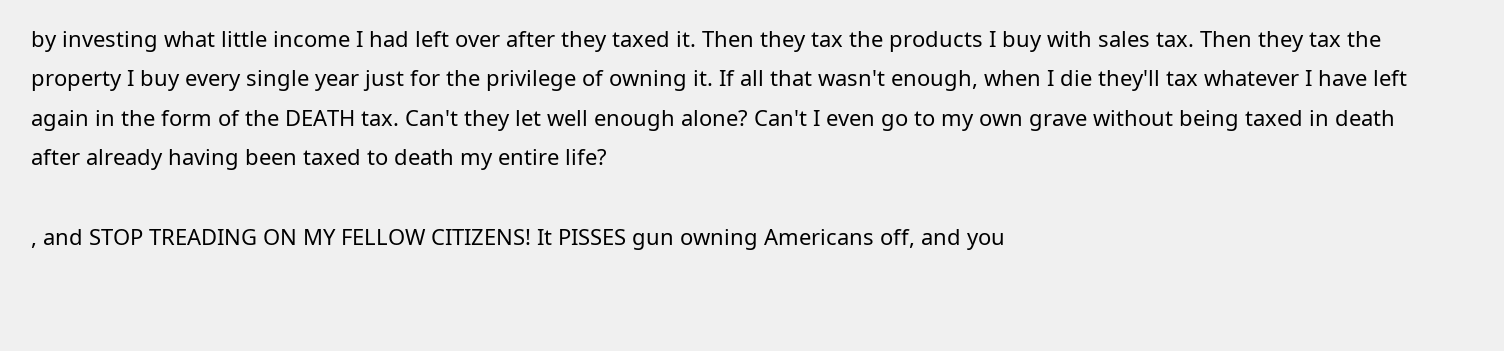by investing what little income I had left over after they taxed it. Then they tax the products I buy with sales tax. Then they tax the property I buy every single year just for the privilege of owning it. If all that wasn't enough, when I die they'll tax whatever I have left again in the form of the DEATH tax. Can't they let well enough alone? Can't I even go to my own grave without being taxed in death after already having been taxed to death my entire life?

, and STOP TREADING ON MY FELLOW CITIZENS! It PISSES gun owning Americans off, and you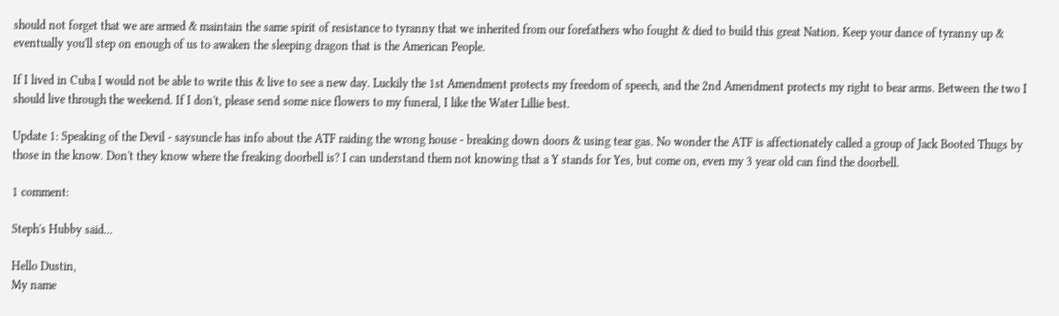should not forget that we are armed & maintain the same spirit of resistance to tyranny that we inherited from our forefathers who fought & died to build this great Nation. Keep your dance of tyranny up & eventually you'll step on enough of us to awaken the sleeping dragon that is the American People.

If I lived in Cuba I would not be able to write this & live to see a new day. Luckily the 1st Amendment protects my freedom of speech, and the 2nd Amendment protects my right to bear arms. Between the two I should live through the weekend. If I don't, please send some nice flowers to my funeral, I like the Water Lillie best.

Update 1: Speaking of the Devil - saysuncle has info about the ATF raiding the wrong house - breaking down doors & using tear gas. No wonder the ATF is affectionately called a group of Jack Booted Thugs by those in the know. Don't they know where the freaking doorbell is? I can understand them not knowing that a Y stands for Yes, but come on, even my 3 year old can find the doorbell.

1 comment:

Steph's Hubby said...

Hello Dustin,
My name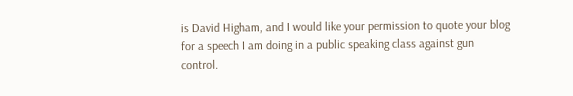is David Higham, and I would like your permission to quote your blog for a speech I am doing in a public speaking class against gun control.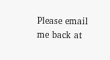Please email me back at